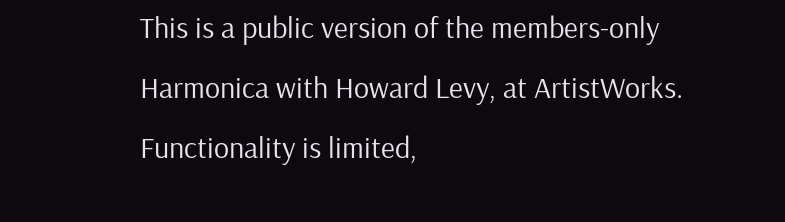This is a public version of the members-only Harmonica with Howard Levy, at ArtistWorks. Functionality is limited,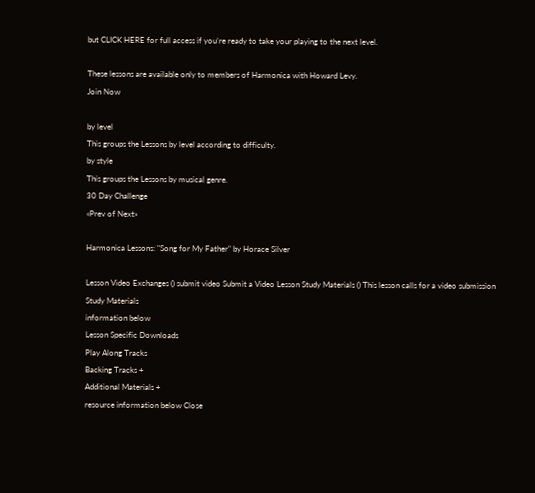but CLICK HERE for full access if you’re ready to take your playing to the next level.

These lessons are available only to members of Harmonica with Howard Levy.
Join Now

by level
This groups the Lessons by level according to difficulty.
by style
This groups the Lessons by musical genre.
30 Day Challenge
«Prev of Next»

Harmonica Lessons: "Song for My Father" by Horace Silver

Lesson Video Exchanges () submit video Submit a Video Lesson Study Materials () This lesson calls for a video submission
Study Materials
information below
Lesson Specific Downloads
Play Along Tracks
Backing Tracks +
Additional Materials +
resource information below Close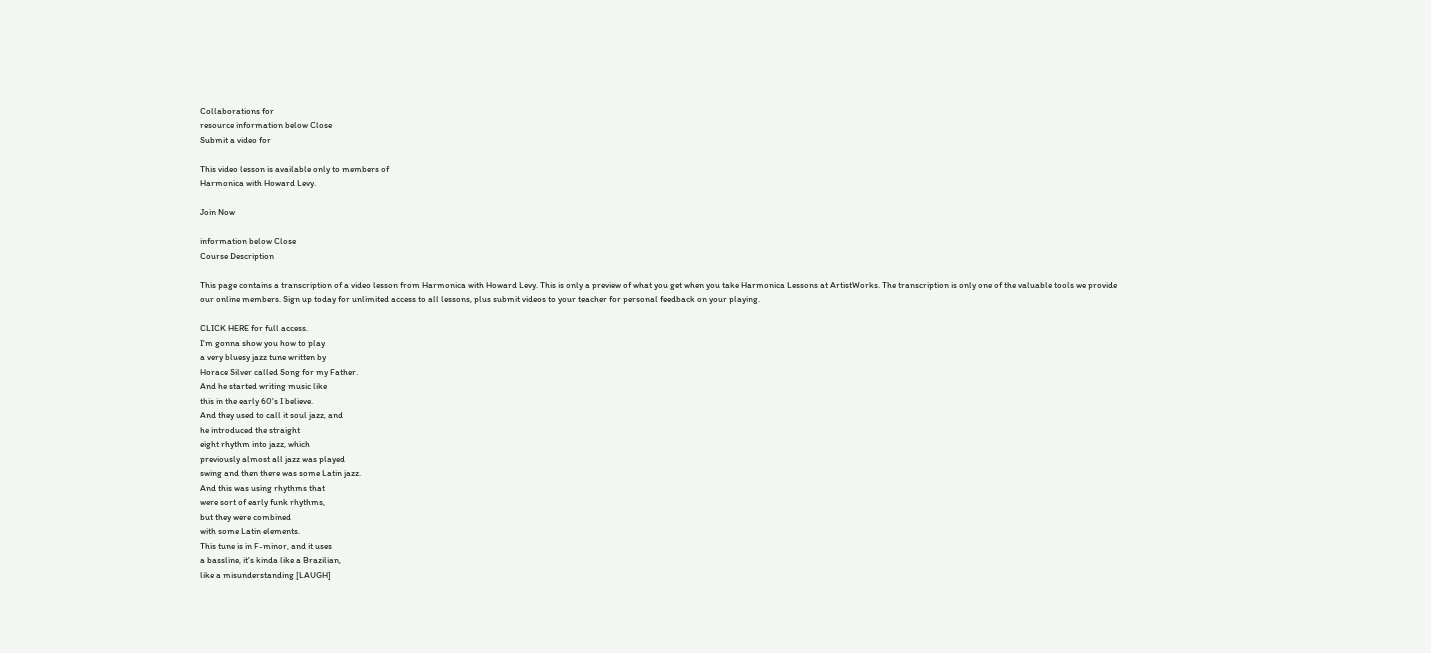Collaborations for
resource information below Close
Submit a video for

This video lesson is available only to members of
Harmonica with Howard Levy.

Join Now

information below Close
Course Description

This page contains a transcription of a video lesson from Harmonica with Howard Levy. This is only a preview of what you get when you take Harmonica Lessons at ArtistWorks. The transcription is only one of the valuable tools we provide our online members. Sign up today for unlimited access to all lessons, plus submit videos to your teacher for personal feedback on your playing.

CLICK HERE for full access.
I'm gonna show you how to play
a very bluesy jazz tune written by
Horace Silver called Song for my Father.
And he started writing music like
this in the early 60's I believe.
And they used to call it soul jazz, and
he introduced the straight
eight rhythm into jazz, which
previously almost all jazz was played
swing and then there was some Latin jazz.
And this was using rhythms that
were sort of early funk rhythms,
but they were combined
with some Latin elements.
This tune is in F-minor, and it uses
a bassline, it's kinda like a Brazilian,
like a misunderstanding [LAUGH]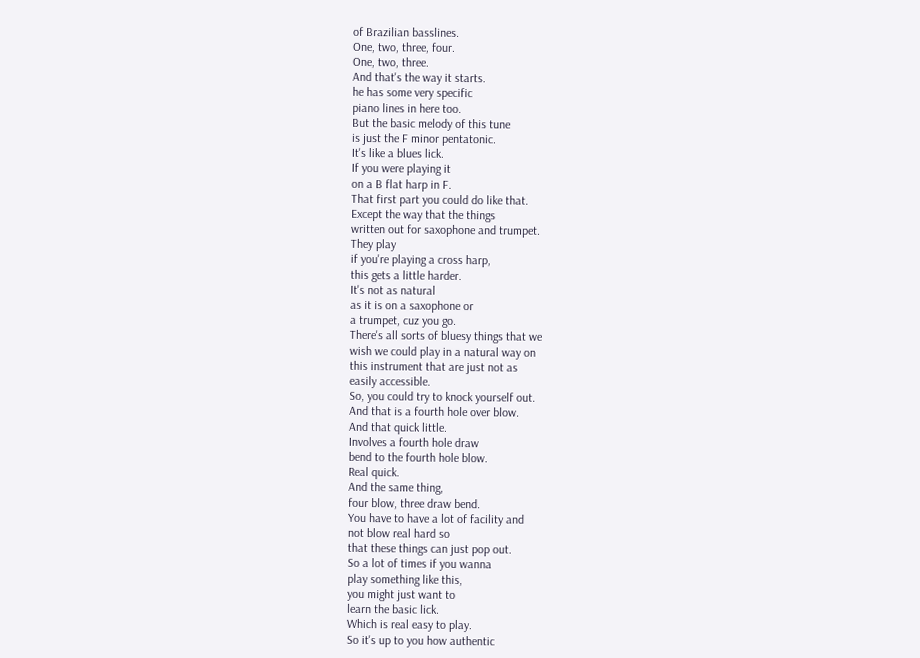of Brazilian basslines.
One, two, three, four.
One, two, three.
And that's the way it starts.
he has some very specific
piano lines in here too.
But the basic melody of this tune
is just the F minor pentatonic.
It's like a blues lick.
If you were playing it
on a B flat harp in F.
That first part you could do like that.
Except the way that the things
written out for saxophone and trumpet.
They play
if you're playing a cross harp,
this gets a little harder.
It's not as natural
as it is on a saxophone or
a trumpet, cuz you go.
There's all sorts of bluesy things that we
wish we could play in a natural way on
this instrument that are just not as
easily accessible.
So, you could try to knock yourself out.
And that is a fourth hole over blow.
And that quick little.
Involves a fourth hole draw
bend to the fourth hole blow.
Real quick.
And the same thing,
four blow, three draw bend.
You have to have a lot of facility and
not blow real hard so
that these things can just pop out.
So a lot of times if you wanna
play something like this,
you might just want to
learn the basic lick.
Which is real easy to play.
So it's up to you how authentic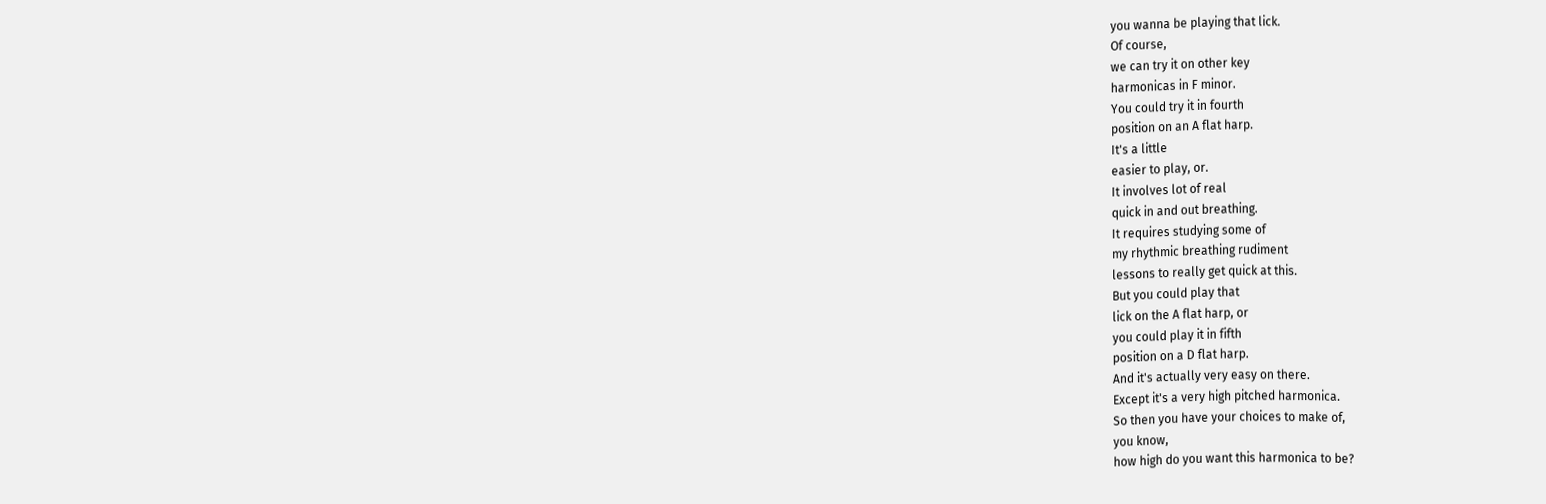you wanna be playing that lick.
Of course,
we can try it on other key
harmonicas in F minor.
You could try it in fourth
position on an A flat harp.
It's a little
easier to play, or.
It involves lot of real
quick in and out breathing.
It requires studying some of
my rhythmic breathing rudiment
lessons to really get quick at this.
But you could play that
lick on the A flat harp, or
you could play it in fifth
position on a D flat harp.
And it's actually very easy on there.
Except it's a very high pitched harmonica.
So then you have your choices to make of,
you know,
how high do you want this harmonica to be?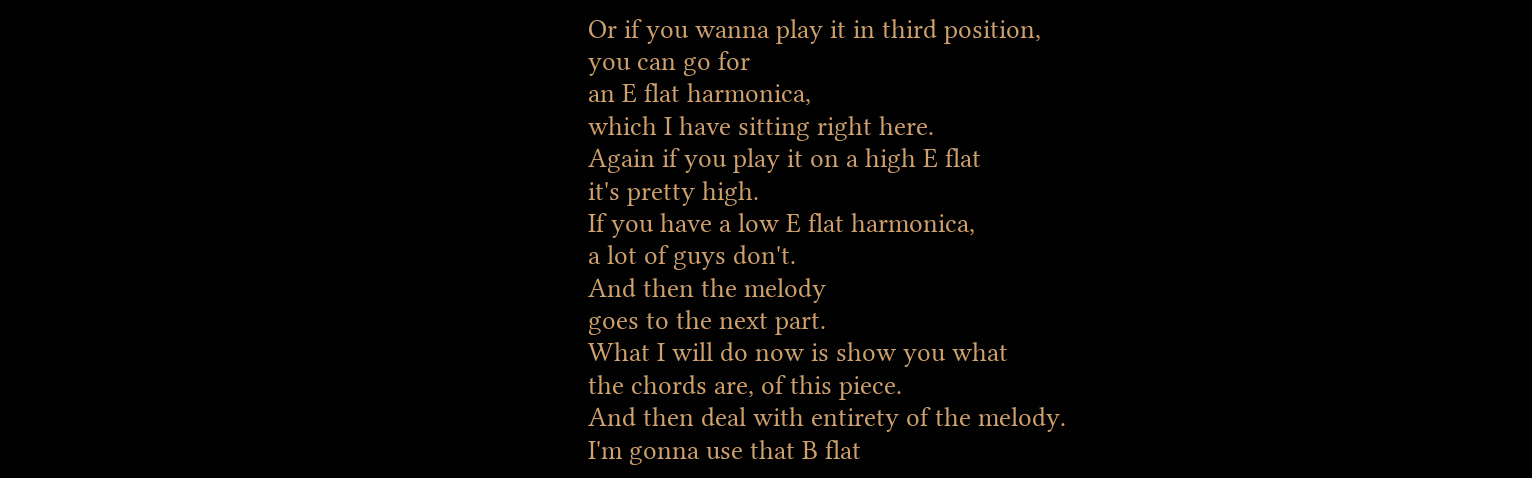Or if you wanna play it in third position,
you can go for
an E flat harmonica,
which I have sitting right here.
Again if you play it on a high E flat
it's pretty high.
If you have a low E flat harmonica,
a lot of guys don't.
And then the melody
goes to the next part.
What I will do now is show you what
the chords are, of this piece.
And then deal with entirety of the melody.
I'm gonna use that B flat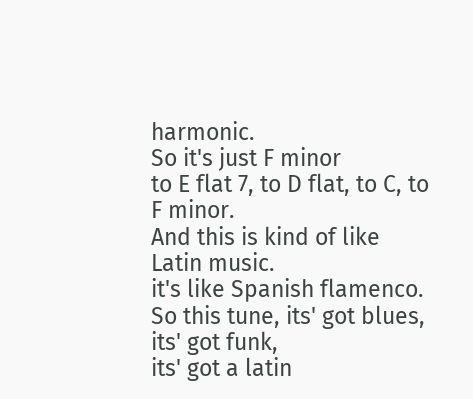harmonic.
So it's just F minor
to E flat 7, to D flat, to C, to F minor.
And this is kind of like Latin music.
it's like Spanish flamenco.
So this tune, its' got blues,
its' got funk,
its' got a latin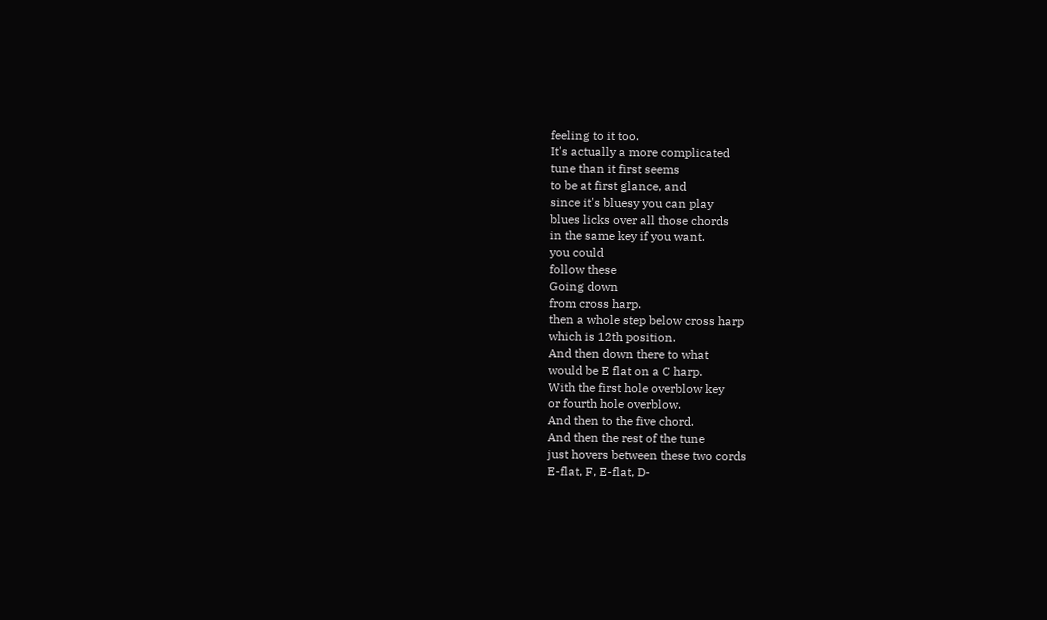feeling to it too.
It's actually a more complicated
tune than it first seems
to be at first glance, and
since it's bluesy you can play
blues licks over all those chords
in the same key if you want.
you could
follow these
Going down
from cross harp.
then a whole step below cross harp
which is 12th position.
And then down there to what
would be E flat on a C harp.
With the first hole overblow key
or fourth hole overblow.
And then to the five chord.
And then the rest of the tune
just hovers between these two cords
E-flat, F, E-flat, D-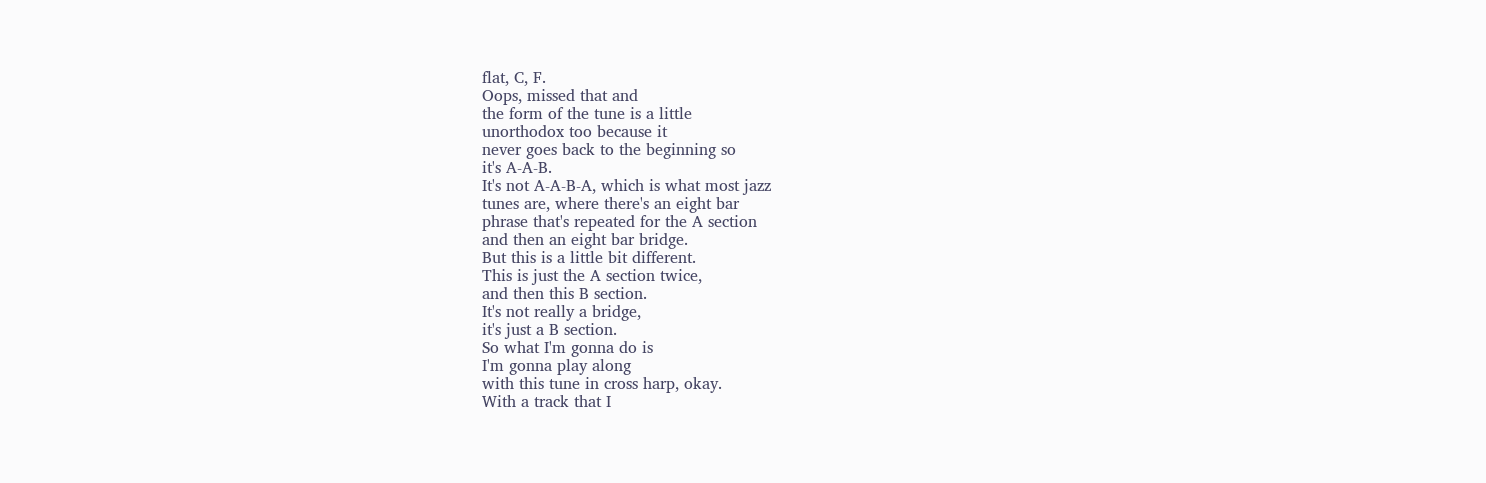flat, C, F.
Oops, missed that and
the form of the tune is a little
unorthodox too because it
never goes back to the beginning so
it's A-A-B.
It's not A-A-B-A, which is what most jazz
tunes are, where there's an eight bar
phrase that's repeated for the A section
and then an eight bar bridge.
But this is a little bit different.
This is just the A section twice,
and then this B section.
It's not really a bridge,
it's just a B section.
So what I'm gonna do is
I'm gonna play along
with this tune in cross harp, okay.
With a track that I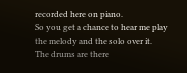recorded here on piano.
So you get a chance to hear me play
the melody and the solo over it.
The drums are there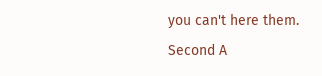you can't here them.
Second A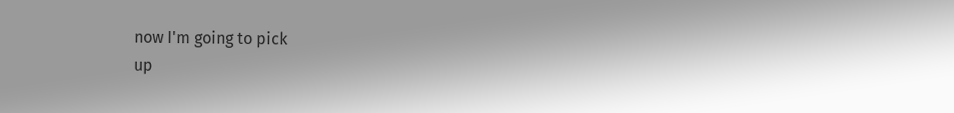now I'm going to pick
up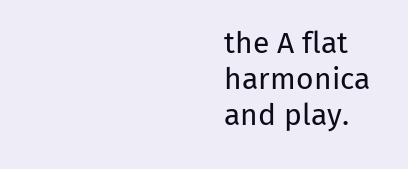the A flat harmonica and play.